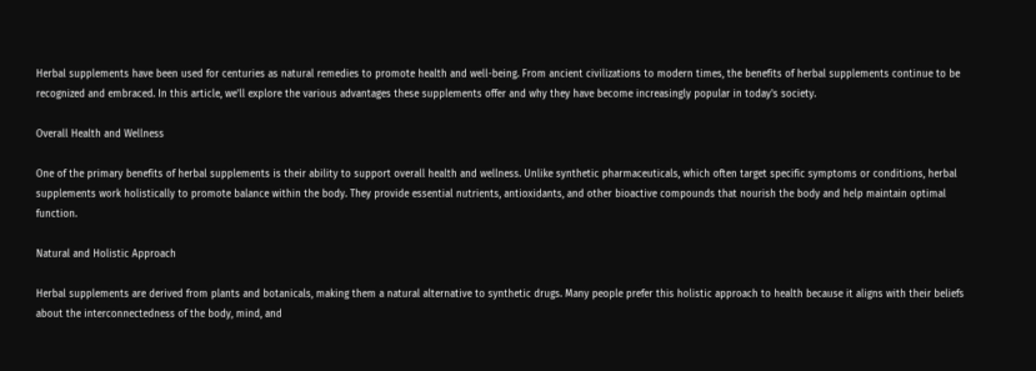Herbal supplements have been used for centuries as natural remedies to promote health and well-being. From ancient civilizations to modern times, the benefits of herbal supplements continue to be recognized and embraced. In this article, we'll explore the various advantages these supplements offer and why they have become increasingly popular in today's society.

Overall Health and Wellness

One of the primary benefits of herbal supplements is their ability to support overall health and wellness. Unlike synthetic pharmaceuticals, which often target specific symptoms or conditions, herbal supplements work holistically to promote balance within the body. They provide essential nutrients, antioxidants, and other bioactive compounds that nourish the body and help maintain optimal function.

Natural and Holistic Approach

Herbal supplements are derived from plants and botanicals, making them a natural alternative to synthetic drugs. Many people prefer this holistic approach to health because it aligns with their beliefs about the interconnectedness of the body, mind, and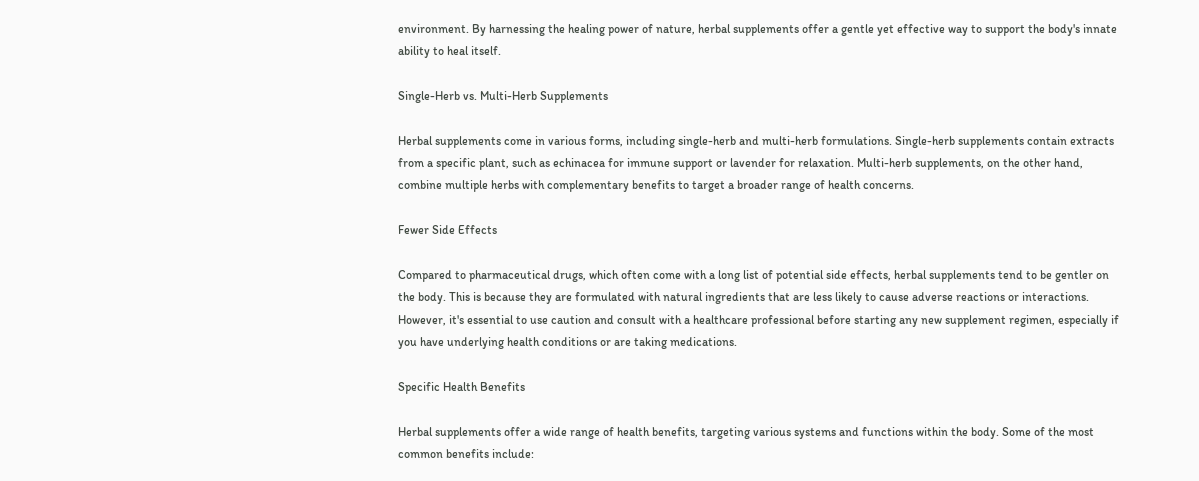environment. By harnessing the healing power of nature, herbal supplements offer a gentle yet effective way to support the body's innate ability to heal itself.

Single-Herb vs. Multi-Herb Supplements

Herbal supplements come in various forms, including single-herb and multi-herb formulations. Single-herb supplements contain extracts from a specific plant, such as echinacea for immune support or lavender for relaxation. Multi-herb supplements, on the other hand, combine multiple herbs with complementary benefits to target a broader range of health concerns.

Fewer Side Effects

Compared to pharmaceutical drugs, which often come with a long list of potential side effects, herbal supplements tend to be gentler on the body. This is because they are formulated with natural ingredients that are less likely to cause adverse reactions or interactions. However, it's essential to use caution and consult with a healthcare professional before starting any new supplement regimen, especially if you have underlying health conditions or are taking medications.

Specific Health Benefits

Herbal supplements offer a wide range of health benefits, targeting various systems and functions within the body. Some of the most common benefits include: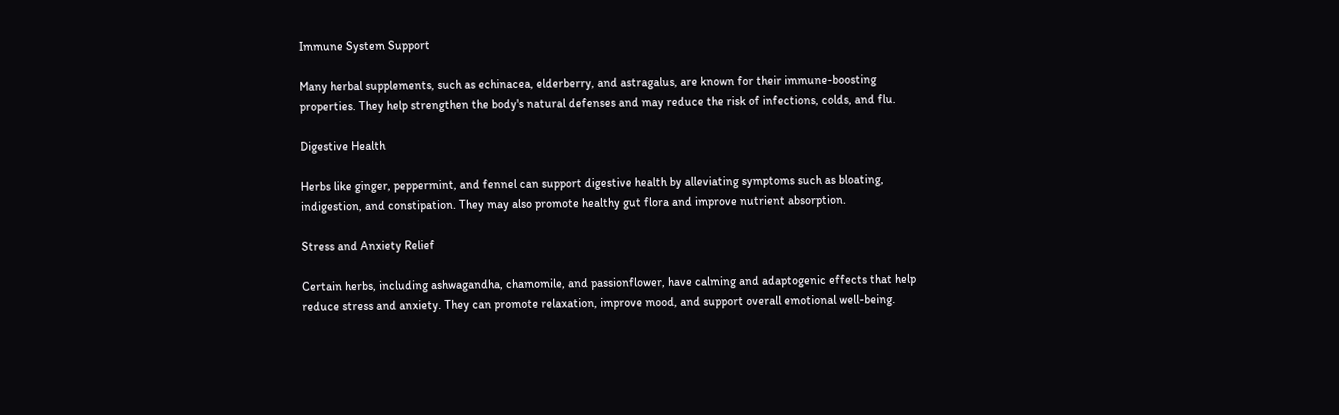Immune System Support

Many herbal supplements, such as echinacea, elderberry, and astragalus, are known for their immune-boosting properties. They help strengthen the body's natural defenses and may reduce the risk of infections, colds, and flu.

Digestive Health

Herbs like ginger, peppermint, and fennel can support digestive health by alleviating symptoms such as bloating, indigestion, and constipation. They may also promote healthy gut flora and improve nutrient absorption.

Stress and Anxiety Relief

Certain herbs, including ashwagandha, chamomile, and passionflower, have calming and adaptogenic effects that help reduce stress and anxiety. They can promote relaxation, improve mood, and support overall emotional well-being.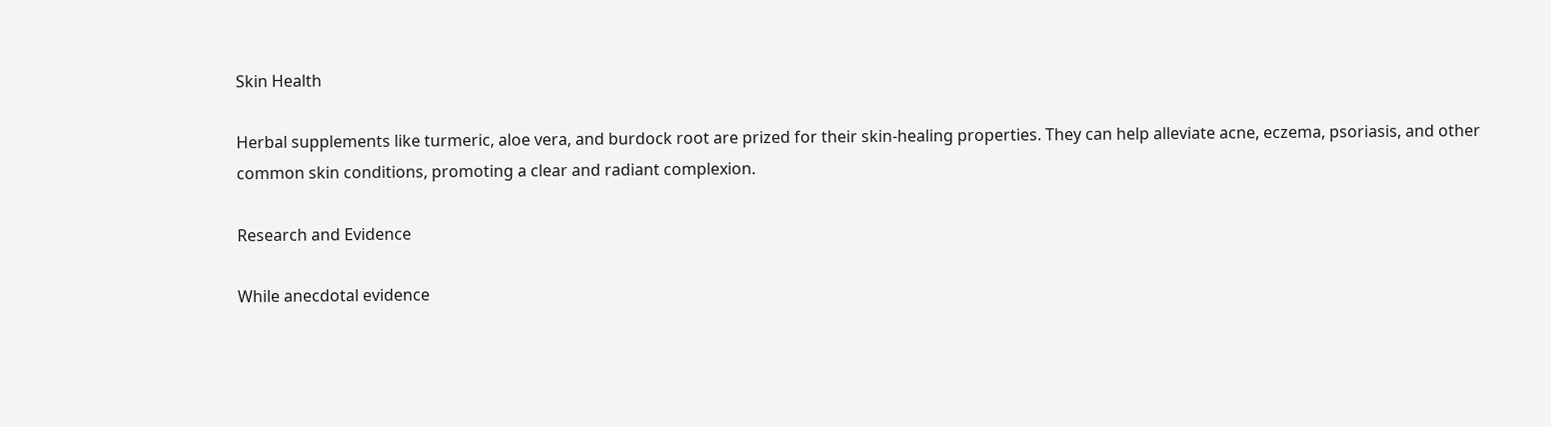Skin Health

Herbal supplements like turmeric, aloe vera, and burdock root are prized for their skin-healing properties. They can help alleviate acne, eczema, psoriasis, and other common skin conditions, promoting a clear and radiant complexion.

Research and Evidence

While anecdotal evidence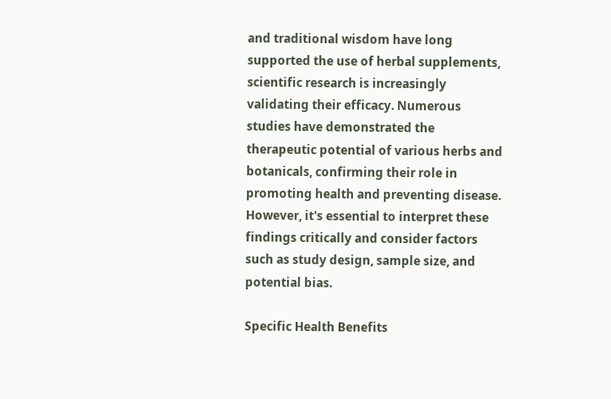and traditional wisdom have long supported the use of herbal supplements, scientific research is increasingly validating their efficacy. Numerous studies have demonstrated the therapeutic potential of various herbs and botanicals, confirming their role in promoting health and preventing disease. However, it's essential to interpret these findings critically and consider factors such as study design, sample size, and potential bias.

Specific Health Benefits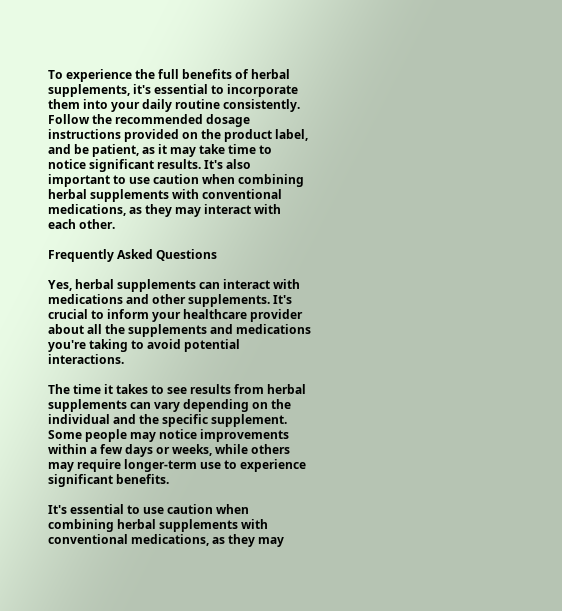To experience the full benefits of herbal supplements, it's essential to incorporate them into your daily routine consistently. Follow the recommended dosage instructions provided on the product label, and be patient, as it may take time to notice significant results. It's also important to use caution when combining herbal supplements with conventional medications, as they may interact with each other.

Frequently Asked Questions

Yes, herbal supplements can interact with medications and other supplements. It's crucial to inform your healthcare provider about all the supplements and medications you're taking to avoid potential interactions.

The time it takes to see results from herbal supplements can vary depending on the individual and the specific supplement. Some people may notice improvements within a few days or weeks, while others may require longer-term use to experience significant benefits.

It's essential to use caution when combining herbal supplements with conventional medications, as they may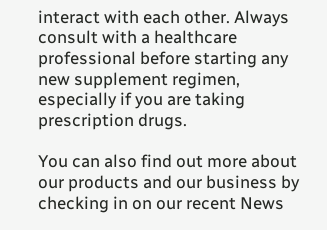interact with each other. Always consult with a healthcare professional before starting any new supplement regimen, especially if you are taking prescription drugs.

You can also find out more about our products and our business by checking in on our recent News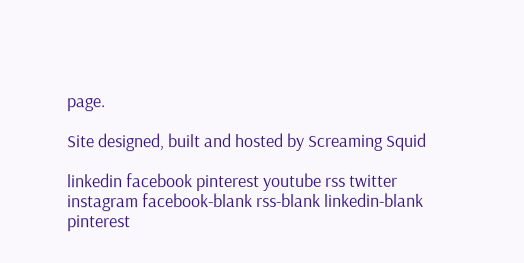page.

Site designed, built and hosted by Screaming Squid

linkedin facebook pinterest youtube rss twitter instagram facebook-blank rss-blank linkedin-blank pinterest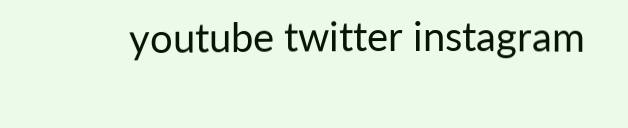youtube twitter instagram